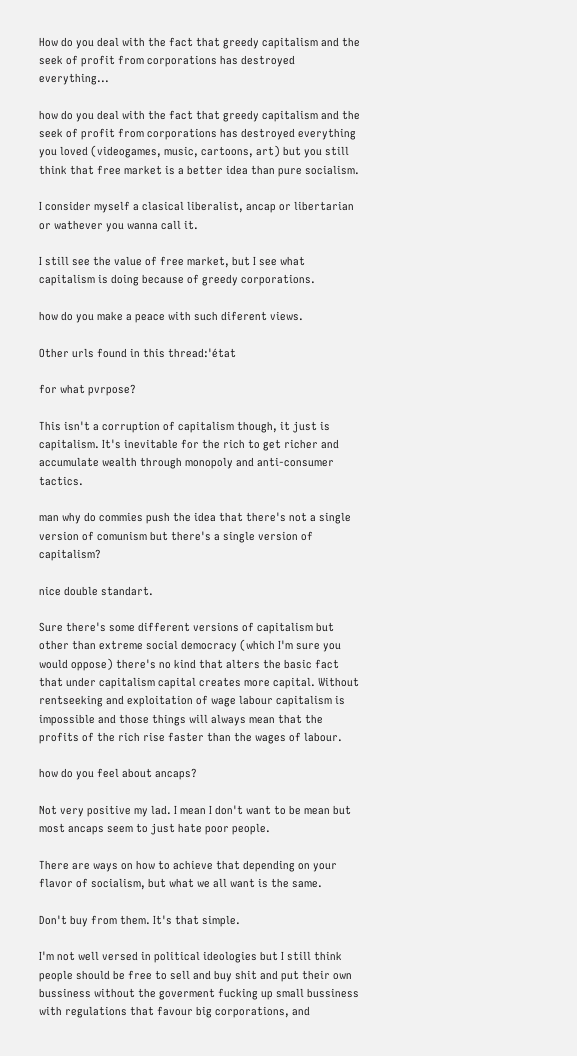How do you deal with the fact that greedy capitalism and the seek of profit from corporations has destroyed everything...

how do you deal with the fact that greedy capitalism and the seek of profit from corporations has destroyed everything you loved (videogames, music, cartoons, art) but you still think that free market is a better idea than pure socialism.

I consider myself a clasical liberalist, ancap or libertarian or wathever you wanna call it.

I still see the value of free market, but I see what capitalism is doing because of greedy corporations.

how do you make a peace with such diferent views.

Other urls found in this thread:'état

for what pvrpose?

This isn't a corruption of capitalism though, it just is capitalism. It's inevitable for the rich to get richer and accumulate wealth through monopoly and anti-consumer tactics.

man why do commies push the idea that there's not a single version of comunism but there's a single version of capitalism?

nice double standart.

Sure there's some different versions of capitalism but other than extreme social democracy (which I'm sure you would oppose) there's no kind that alters the basic fact that under capitalism capital creates more capital. Without rentseeking and exploitation of wage labour capitalism is impossible and those things will always mean that the profits of the rich rise faster than the wages of labour.

how do you feel about ancaps?

Not very positive my lad. I mean I don't want to be mean but most ancaps seem to just hate poor people.

There are ways on how to achieve that depending on your flavor of socialism, but what we all want is the same.

Don't buy from them. It's that simple.

I'm not well versed in political ideologies but I still think people should be free to sell and buy shit and put their own bussiness without the goverment fucking up small bussiness with regulations that favour big corporations, and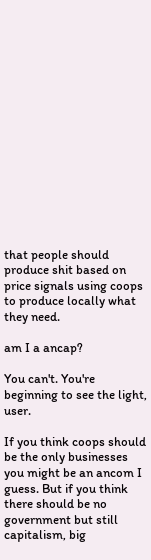that people should produce shit based on price signals using coops to produce locally what they need.

am I a ancap?

You can't. You're beginning to see the light, user.

If you think coops should be the only businesses you might be an ancom I guess. But if you think there should be no government but still capitalism, big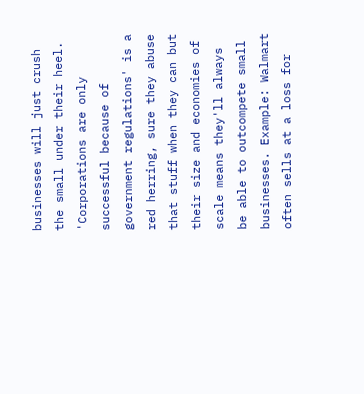businesses will just crush the small under their heel. 'Corporations are only successful because of government regulations' is a red herring, sure they abuse that stuff when they can but their size and economies of scale means they'll always be able to outcompete small businesses. Example: Walmart often sells at a loss for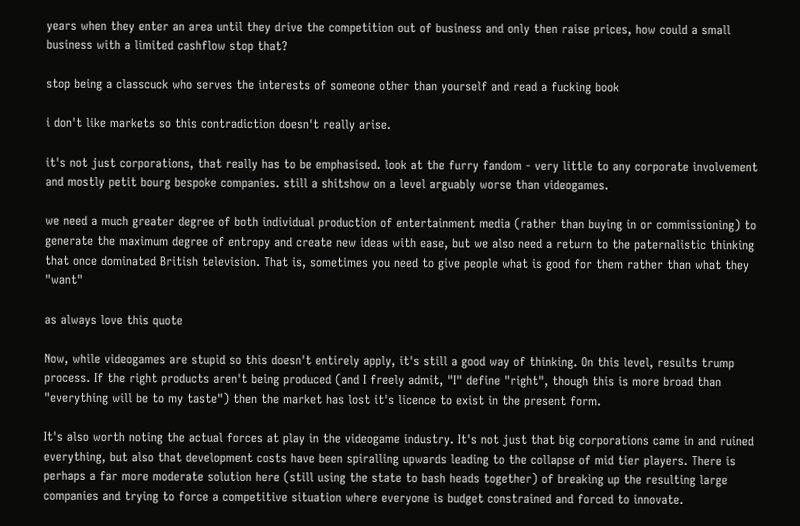years when they enter an area until they drive the competition out of business and only then raise prices, how could a small business with a limited cashflow stop that?

stop being a classcuck who serves the interests of someone other than yourself and read a fucking book

i don't like markets so this contradiction doesn't really arise.

it's not just corporations, that really has to be emphasised. look at the furry fandom - very little to any corporate involvement and mostly petit bourg bespoke companies. still a shitshow on a level arguably worse than videogames.

we need a much greater degree of both individual production of entertainment media (rather than buying in or commissioning) to generate the maximum degree of entropy and create new ideas with ease, but we also need a return to the paternalistic thinking that once dominated British television. That is, sometimes you need to give people what is good for them rather than what they "want"

as always love this quote

Now, while videogames are stupid so this doesn't entirely apply, it's still a good way of thinking. On this level, results trump process. If the right products aren't being produced (and I freely admit, "I" define "right", though this is more broad than "everything will be to my taste") then the market has lost it's licence to exist in the present form.

It's also worth noting the actual forces at play in the videogame industry. It's not just that big corporations came in and ruined everything, but also that development costs have been spiralling upwards leading to the collapse of mid tier players. There is perhaps a far more moderate solution here (still using the state to bash heads together) of breaking up the resulting large companies and trying to force a competitive situation where everyone is budget constrained and forced to innovate.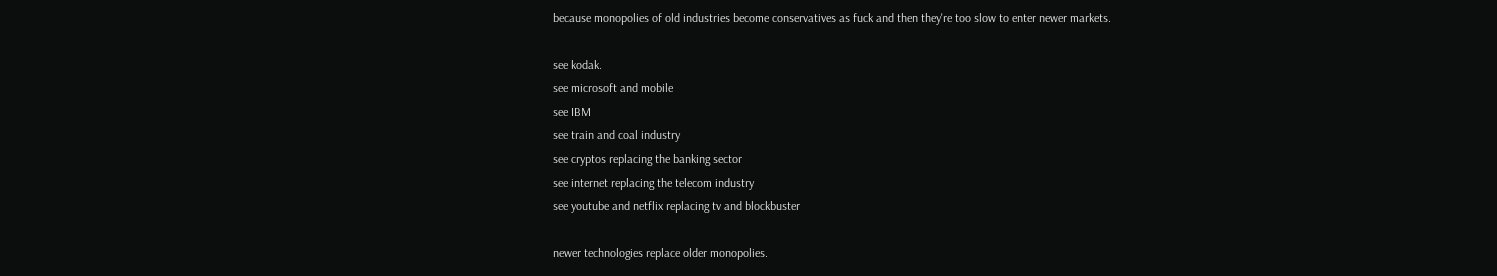because monopolies of old industries become conservatives as fuck and then they're too slow to enter newer markets.

see kodak.
see microsoft and mobile
see IBM
see train and coal industry
see cryptos replacing the banking sector
see internet replacing the telecom industry
see youtube and netflix replacing tv and blockbuster

newer technologies replace older monopolies.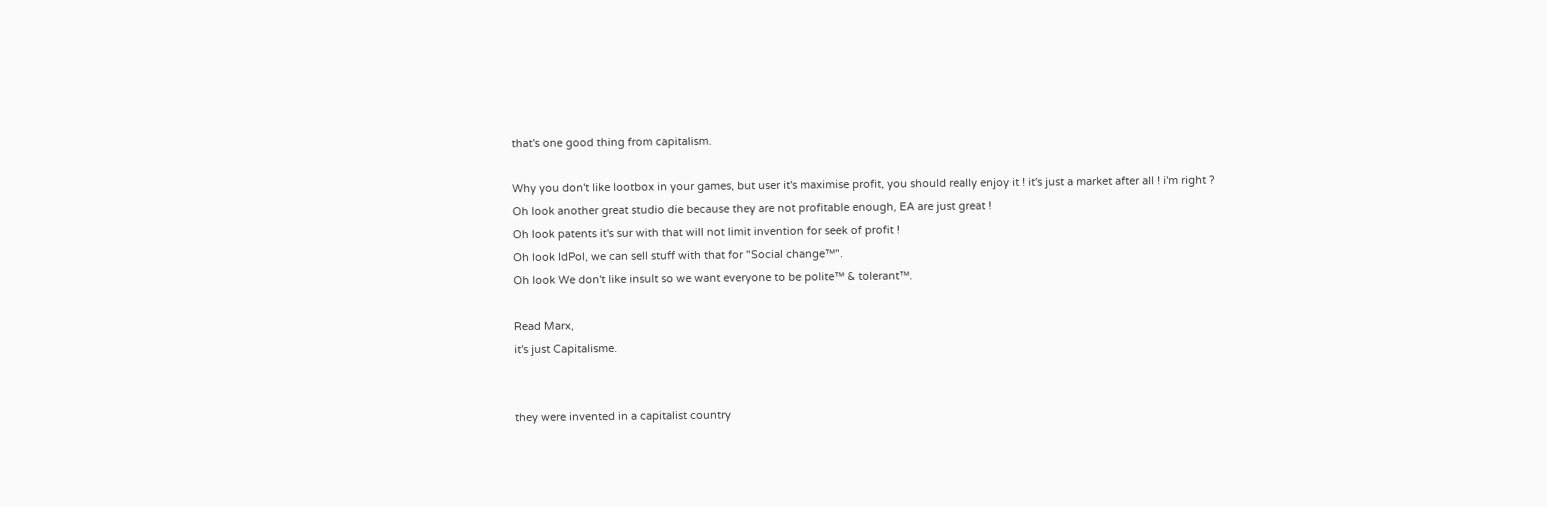that's one good thing from capitalism.

Why you don't like lootbox in your games, but user it's maximise profit, you should really enjoy it ! it's just a market after all ! i'm right ?
Oh look another great studio die because they are not profitable enough, EA are just great !
Oh look patents it's sur with that will not limit invention for seek of profit !
Oh look IdPol, we can sell stuff with that for "Social change™".
Oh look We don't like insult so we want everyone to be polite™ & tolerant™.

Read Marx,
it's just Capitalisme.


they were invented in a capitalist country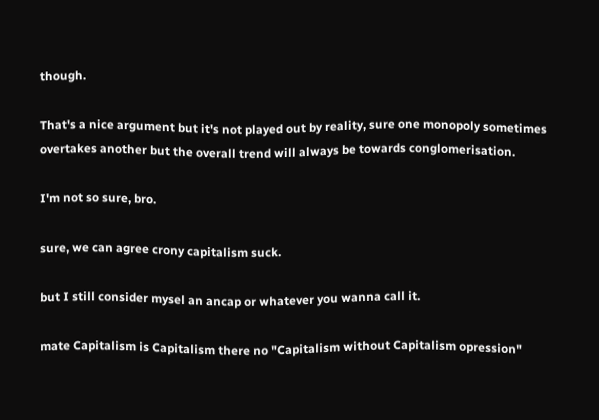though.

That's a nice argument but it's not played out by reality, sure one monopoly sometimes overtakes another but the overall trend will always be towards conglomerisation.

I'm not so sure, bro.

sure, we can agree crony capitalism suck.

but I still consider mysel an ancap or whatever you wanna call it.

mate Capitalism is Capitalism there no "Capitalism without Capitalism opression"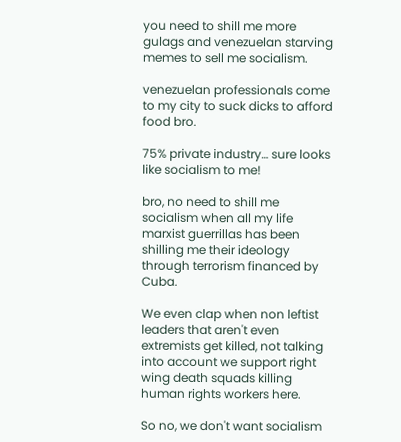you need to shill me more gulags and venezuelan starving memes to sell me socialism.

venezuelan professionals come to my city to suck dicks to afford food bro.

75% private industry… sure looks like socialism to me!

bro, no need to shill me socialism when all my life marxist guerrillas has been shilling me their ideology through terrorism financed by Cuba.

We even clap when non leftist leaders that aren't even extremists get killed, not talking into account we support right wing death squads killing human rights workers here.

So no, we don't want socialism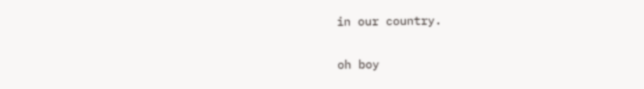in our country.

oh boy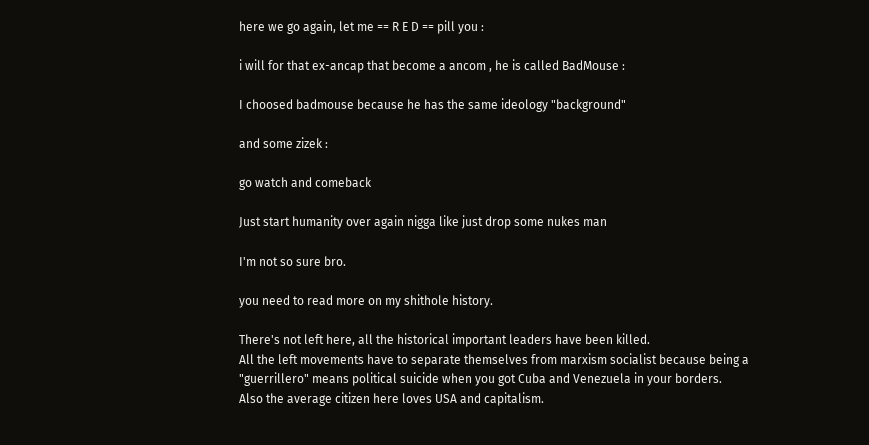here we go again, let me == R E D == pill you :

i will for that ex-ancap that become a ancom , he is called BadMouse :

I choosed badmouse because he has the same ideology "background"

and some zizek :

go watch and comeback

Just start humanity over again nigga like just drop some nukes man

I'm not so sure bro.

you need to read more on my shithole history.

There's not left here, all the historical important leaders have been killed.
All the left movements have to separate themselves from marxism socialist because being a "guerrillero" means political suicide when you got Cuba and Venezuela in your borders.
Also the average citizen here loves USA and capitalism.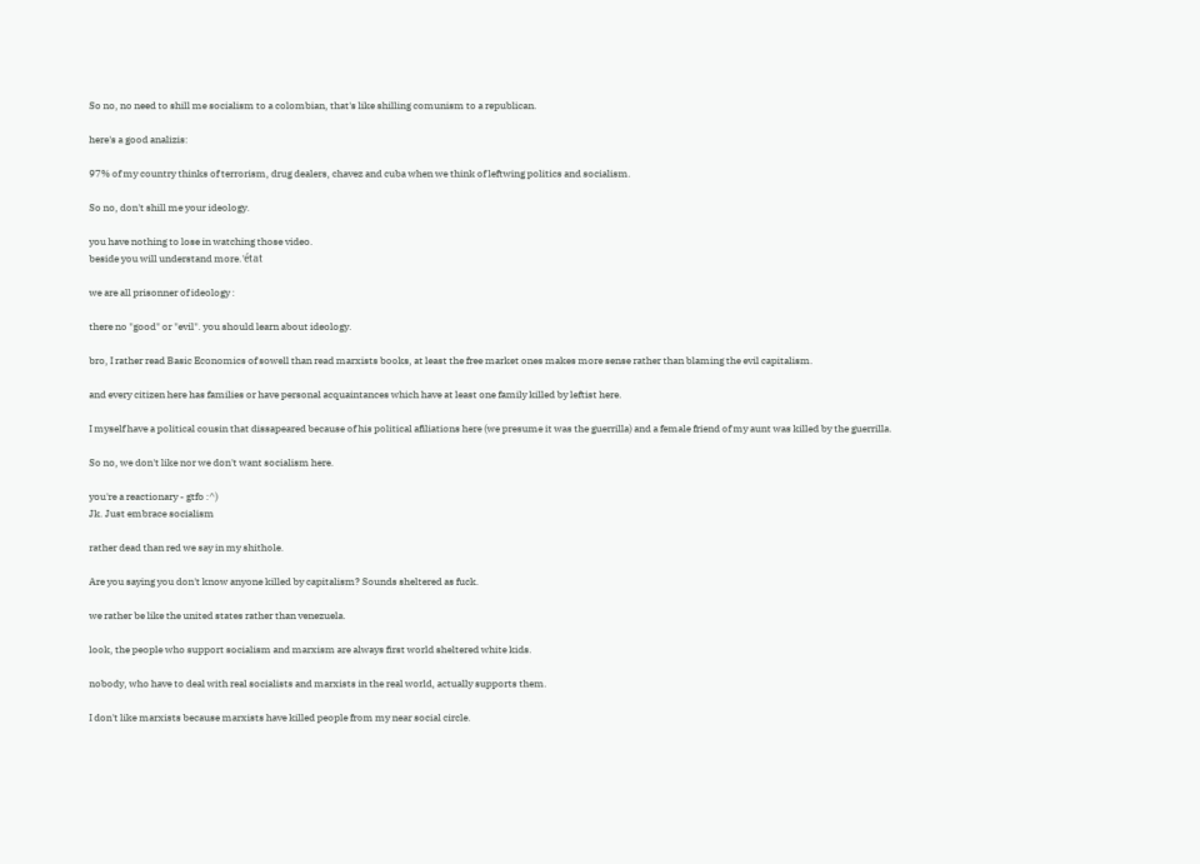So no, no need to shill me socialism to a colombian, that's like shilling comunism to a republican.

here's a good analizis:

97% of my country thinks of terrorism, drug dealers, chavez and cuba when we think of leftwing politics and socialism.

So no, don't shill me your ideology.

you have nothing to lose in watching those video.
beside you will understand more.'état

we are all prisonner of ideology :

there no "good" or "evil". you should learn about ideology.

bro, I rather read Basic Economics of sowell than read marxists books, at least the free market ones makes more sense rather than blaming the evil capitalism.

and every citizen here has families or have personal acquaintances which have at least one family killed by leftist here.

I myself have a political cousin that dissapeared because of his political afiliations here (we presume it was the guerrilla) and a female friend of my aunt was killed by the guerrilla.

So no, we don't like nor we don't want socialism here.

you're a reactionary - gtfo :^)
Jk. Just embrace socialism

rather dead than red we say in my shithole.

Are you saying you don't know anyone killed by capitalism? Sounds sheltered as fuck.

we rather be like the united states rather than venezuela.

look, the people who support socialism and marxism are always first world sheltered white kids.

nobody, who have to deal with real socialists and marxists in the real world, actually supports them.

I don't like marxists because marxists have killed people from my near social circle.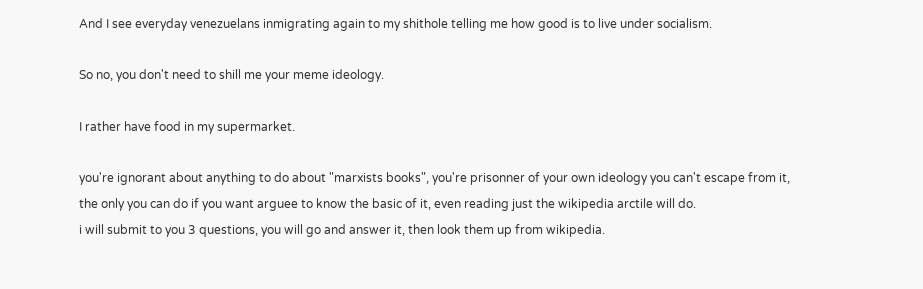And I see everyday venezuelans inmigrating again to my shithole telling me how good is to live under socialism.

So no, you don't need to shill me your meme ideology.

I rather have food in my supermarket.

you're ignorant about anything to do about "marxists books", you're prisonner of your own ideology you can't escape from it,
the only you can do if you want arguee to know the basic of it, even reading just the wikipedia arctile will do.
i will submit to you 3 questions, you will go and answer it, then look them up from wikipedia.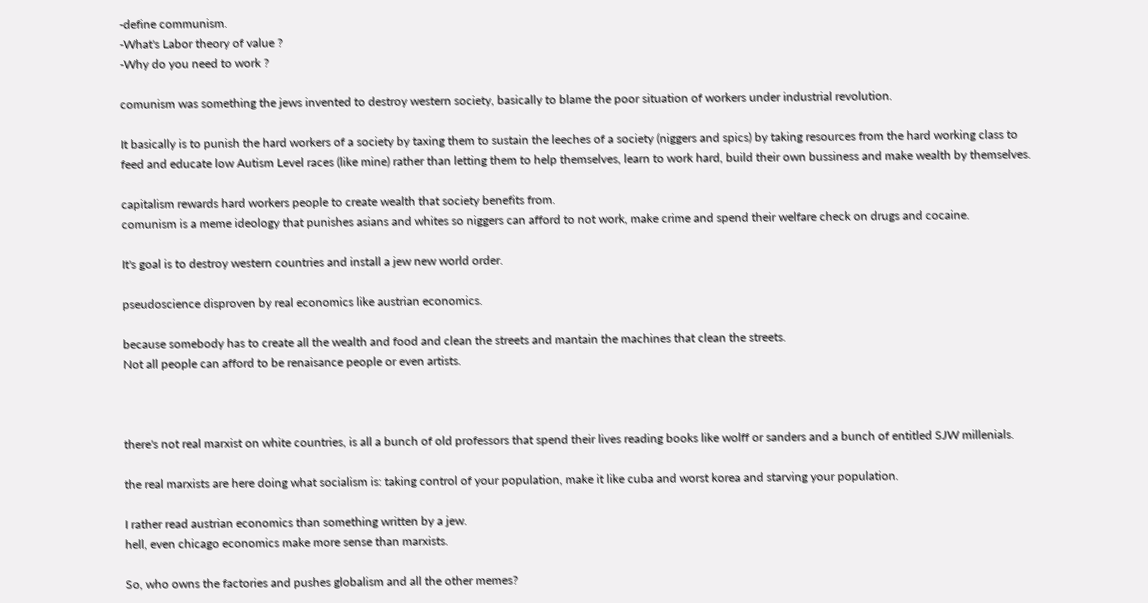-define communism.
-What's Labor theory of value ?
-Why do you need to work ?

comunism was something the jews invented to destroy western society, basically to blame the poor situation of workers under industrial revolution.

It basically is to punish the hard workers of a society by taxing them to sustain the leeches of a society (niggers and spics) by taking resources from the hard working class to feed and educate low Autism Level races (like mine) rather than letting them to help themselves, learn to work hard, build their own bussiness and make wealth by themselves.

capitalism rewards hard workers people to create wealth that society benefits from.
comunism is a meme ideology that punishes asians and whites so niggers can afford to not work, make crime and spend their welfare check on drugs and cocaine.

It's goal is to destroy western countries and install a jew new world order.

pseudoscience disproven by real economics like austrian economics.

because somebody has to create all the wealth and food and clean the streets and mantain the machines that clean the streets.
Not all people can afford to be renaisance people or even artists.



there's not real marxist on white countries, is all a bunch of old professors that spend their lives reading books like wolff or sanders and a bunch of entitled SJW millenials.

the real marxists are here doing what socialism is: taking control of your population, make it like cuba and worst korea and starving your population.

I rather read austrian economics than something written by a jew.
hell, even chicago economics make more sense than marxists.

So, who owns the factories and pushes globalism and all the other memes?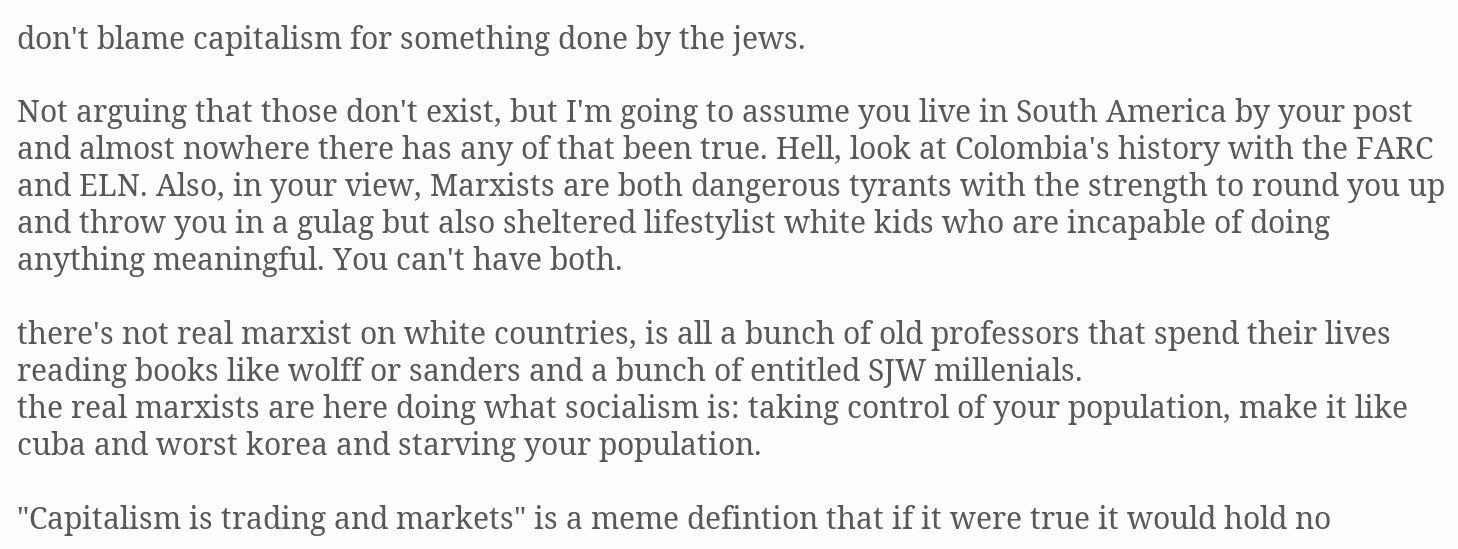don't blame capitalism for something done by the jews.

Not arguing that those don't exist, but I'm going to assume you live in South America by your post and almost nowhere there has any of that been true. Hell, look at Colombia's history with the FARC and ELN. Also, in your view, Marxists are both dangerous tyrants with the strength to round you up and throw you in a gulag but also sheltered lifestylist white kids who are incapable of doing anything meaningful. You can't have both.

there's not real marxist on white countries, is all a bunch of old professors that spend their lives reading books like wolff or sanders and a bunch of entitled SJW millenials.
the real marxists are here doing what socialism is: taking control of your population, make it like cuba and worst korea and starving your population.

"Capitalism is trading and markets" is a meme defintion that if it were true it would hold no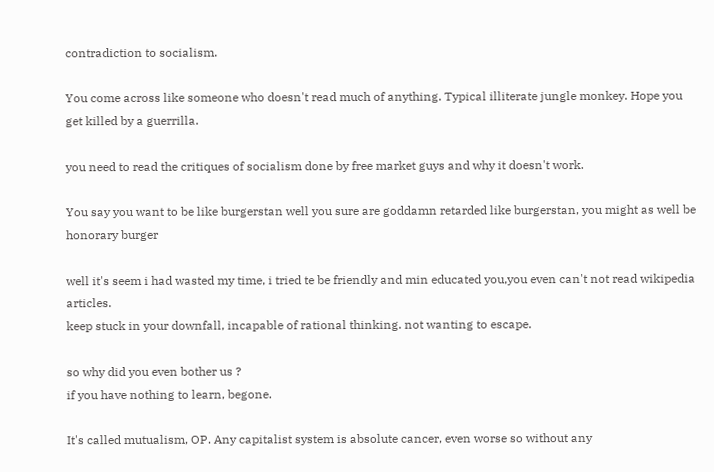contradiction to socialism.

You come across like someone who doesn't read much of anything. Typical illiterate jungle monkey. Hope you get killed by a guerrilla.

you need to read the critiques of socialism done by free market guys and why it doesn't work.

You say you want to be like burgerstan well you sure are goddamn retarded like burgerstan, you might as well be honorary burger

well it's seem i had wasted my time, i tried te be friendly and min educated you,you even can't not read wikipedia articles.
keep stuck in your downfall, incapable of rational thinking. not wanting to escape.

so why did you even bother us ?
if you have nothing to learn, begone.

It's called mutualism, OP. Any capitalist system is absolute cancer, even worse so without any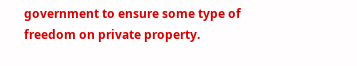government to ensure some type of freedom on private property.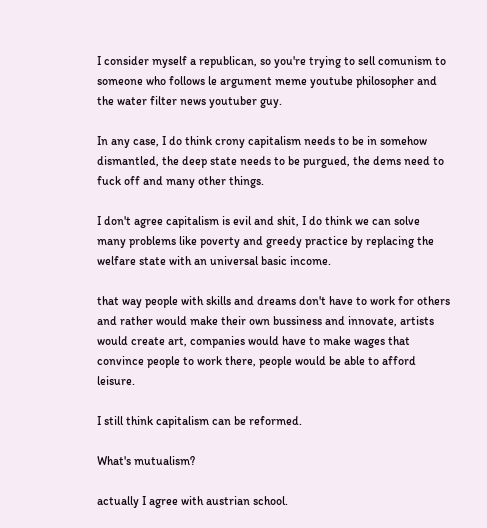I consider myself a republican, so you're trying to sell comunism to someone who follows le argument meme youtube philosopher and the water filter news youtuber guy.

In any case, I do think crony capitalism needs to be in somehow dismantled, the deep state needs to be purgued, the dems need to fuck off and many other things.

I don't agree capitalism is evil and shit, I do think we can solve many problems like poverty and greedy practice by replacing the welfare state with an universal basic income.

that way people with skills and dreams don't have to work for others and rather would make their own bussiness and innovate, artists would create art, companies would have to make wages that convince people to work there, people would be able to afford leisure.

I still think capitalism can be reformed.

What's mutualism?

actually I agree with austrian school.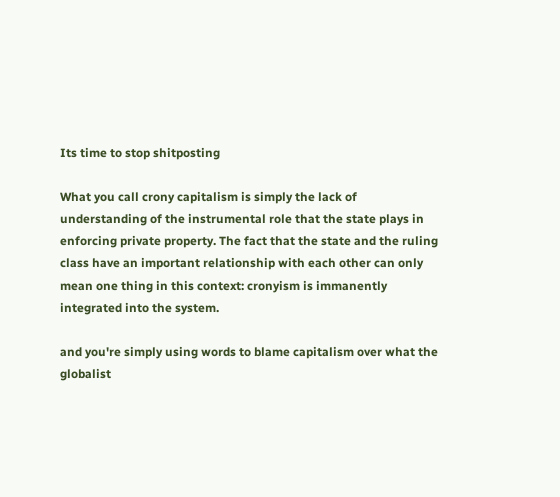Its time to stop shitposting

What you call crony capitalism is simply the lack of understanding of the instrumental role that the state plays in enforcing private property. The fact that the state and the ruling class have an important relationship with each other can only mean one thing in this context: cronyism is immanently integrated into the system.

and you're simply using words to blame capitalism over what the globalist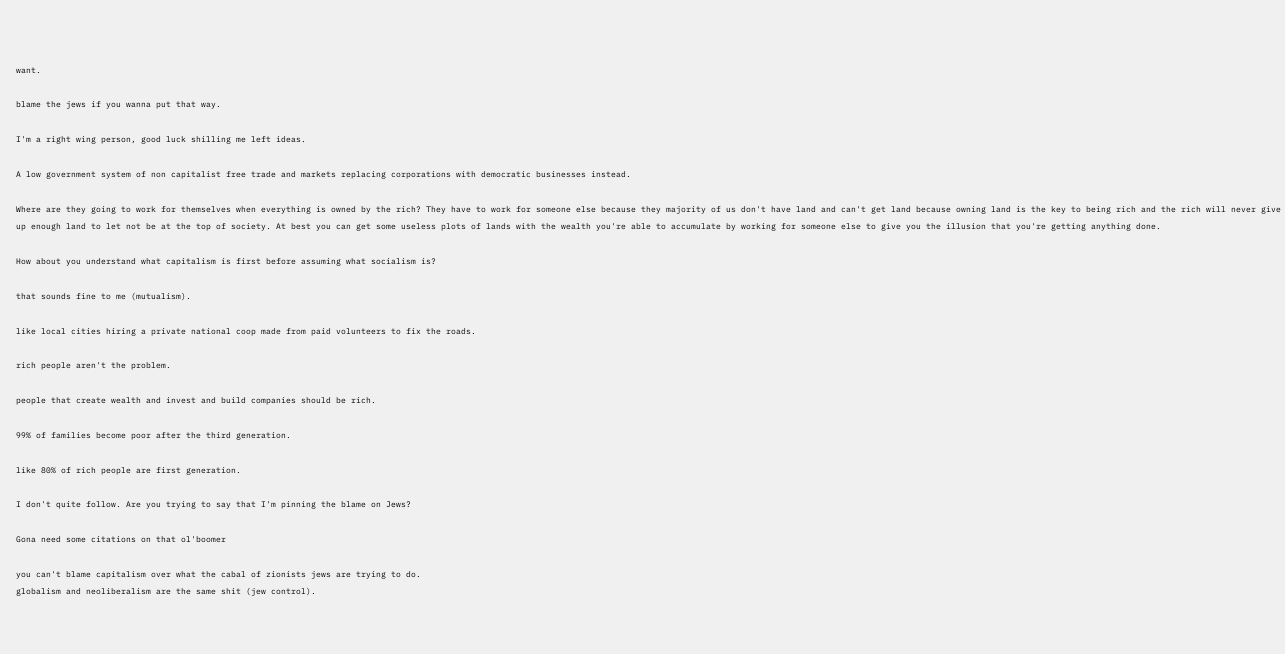want.

blame the jews if you wanna put that way.

I'm a right wing person, good luck shilling me left ideas.

A low government system of non capitalist free trade and markets replacing corporations with democratic businesses instead.

Where are they going to work for themselves when everything is owned by the rich? They have to work for someone else because they majority of us don't have land and can't get land because owning land is the key to being rich and the rich will never give up enough land to let not be at the top of society. At best you can get some useless plots of lands with the wealth you're able to accumulate by working for someone else to give you the illusion that you're getting anything done.

How about you understand what capitalism is first before assuming what socialism is?

that sounds fine to me (mutualism).

like local cities hiring a private national coop made from paid volunteers to fix the roads.

rich people aren't the problem.

people that create wealth and invest and build companies should be rich.

99% of families become poor after the third generation.

like 80% of rich people are first generation.

I don't quite follow. Are you trying to say that I'm pinning the blame on Jews?

Gona need some citations on that ol'boomer

you can't blame capitalism over what the cabal of zionists jews are trying to do.
globalism and neoliberalism are the same shit (jew control).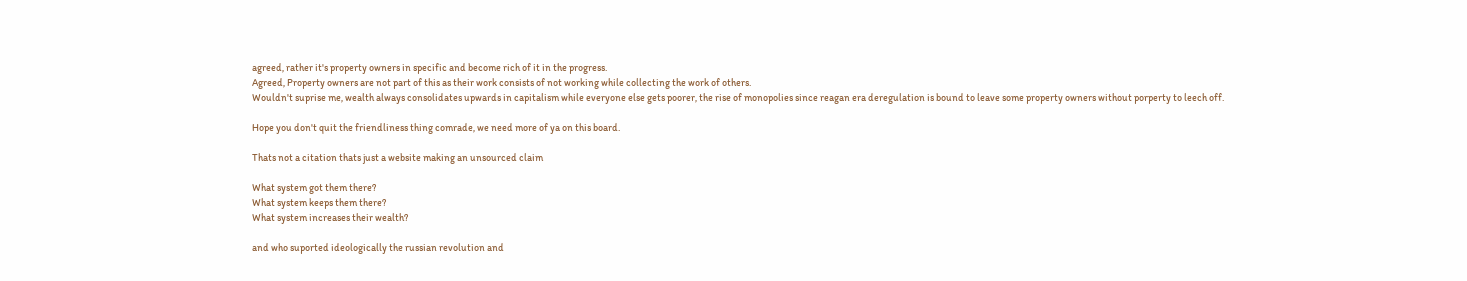agreed, rather it's property owners in specific and become rich of it in the progress.
Agreed, Property owners are not part of this as their work consists of not working while collecting the work of others.
Wouldn't suprise me, wealth always consolidates upwards in capitalism while everyone else gets poorer, the rise of monopolies since reagan era deregulation is bound to leave some property owners without porperty to leech off.

Hope you don't quit the friendliness thing comrade, we need more of ya on this board.

Thats not a citation thats just a website making an unsourced claim

What system got them there?
What system keeps them there?
What system increases their wealth?

and who suported ideologically the russian revolution and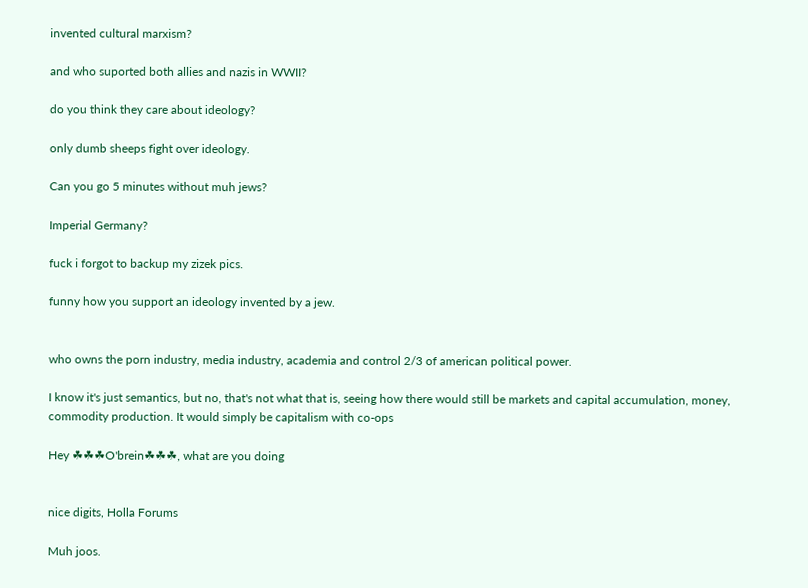invented cultural marxism?

and who suported both allies and nazis in WWII?

do you think they care about ideology?

only dumb sheeps fight over ideology.

Can you go 5 minutes without muh jews?

Imperial Germany?

fuck i forgot to backup my zizek pics.

funny how you support an ideology invented by a jew.


who owns the porn industry, media industry, academia and control 2/3 of american political power.

I know it's just semantics, but no, that's not what that is, seeing how there would still be markets and capital accumulation, money, commodity production. It would simply be capitalism with co-ops

Hey ☘☘☘O'brein☘☘☘, what are you doing


nice digits, Holla Forums

Muh joos.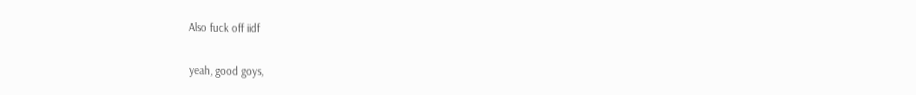Also fuck off iidf

yeah, good goys,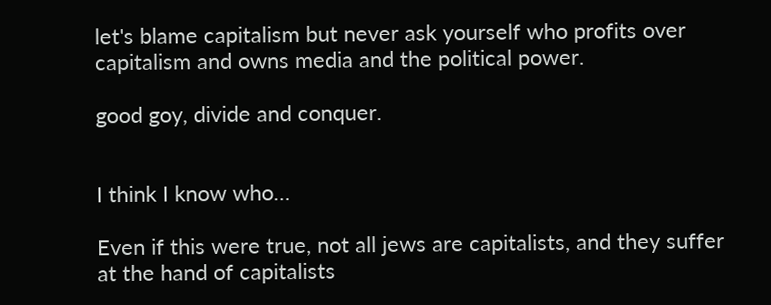let's blame capitalism but never ask yourself who profits over capitalism and owns media and the political power.

good goy, divide and conquer.


I think I know who…

Even if this were true, not all jews are capitalists, and they suffer at the hand of capitalists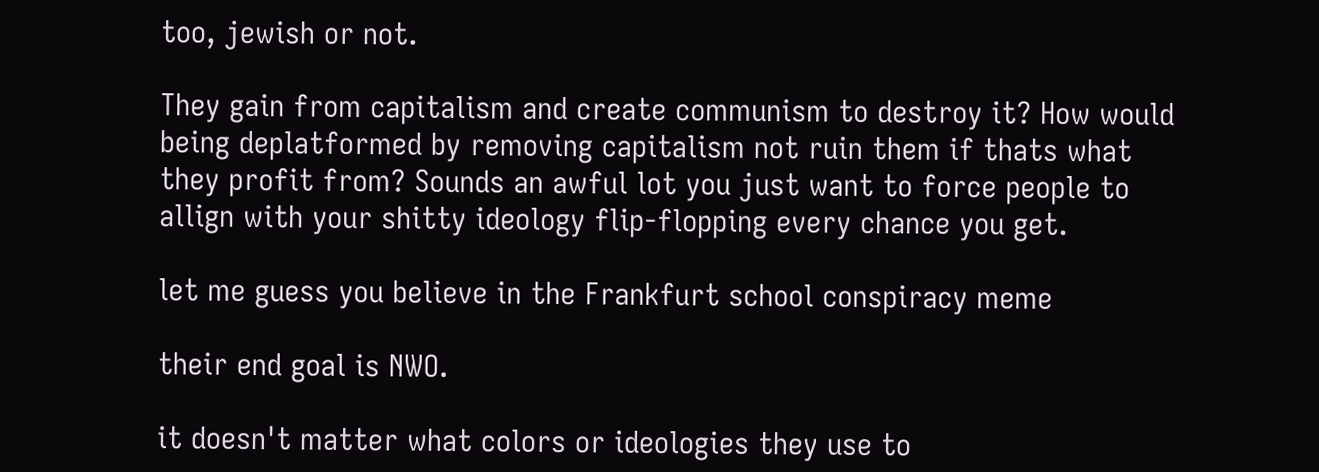too, jewish or not.

They gain from capitalism and create communism to destroy it? How would being deplatformed by removing capitalism not ruin them if thats what they profit from? Sounds an awful lot you just want to force people to allign with your shitty ideology flip-flopping every chance you get.

let me guess you believe in the Frankfurt school conspiracy meme

their end goal is NWO.

it doesn't matter what colors or ideologies they use to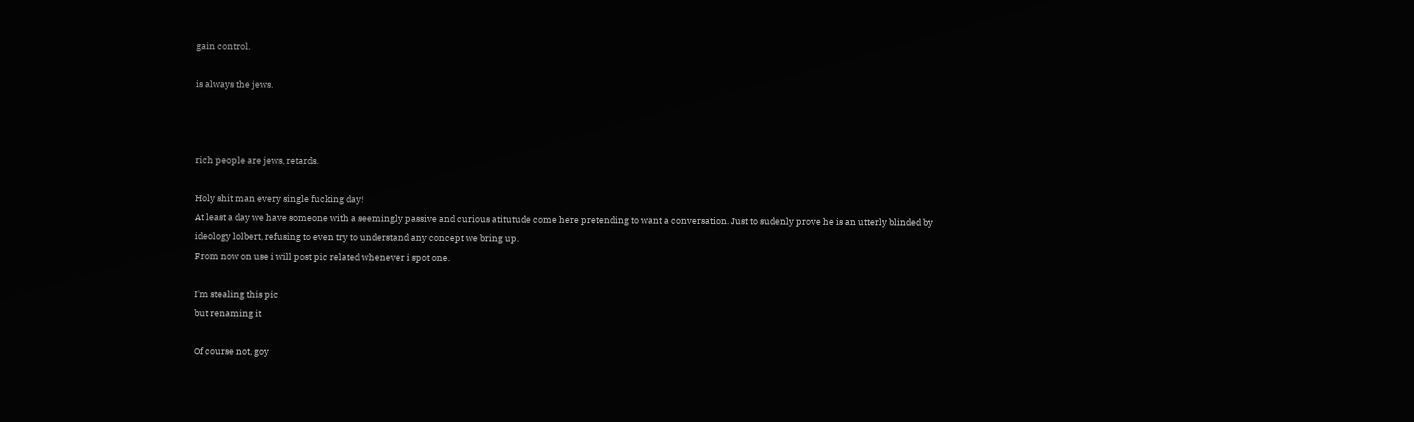gain control.

is always the jews.



rich people are jews, retards.

Holy shit man every single fucking day!
At least a day we have someone with a seemingly passive and curious atitutude come here pretending to want a conversation. Just to sudenly prove he is an utterly blinded by ideology lolbert, refusing to even try to understand any concept we bring up.
From now on use i will post pic related whenever i spot one.

I'm stealing this pic
but renaming it

Of course not, goy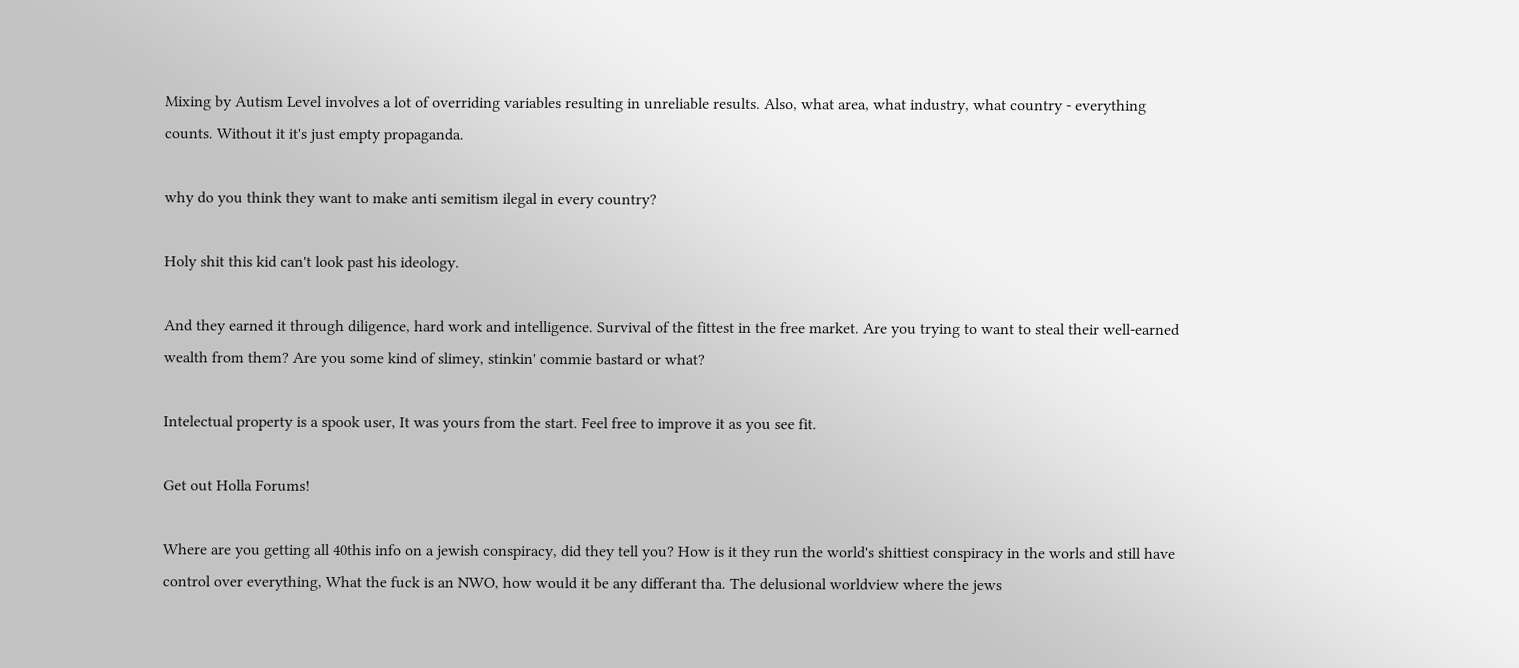Mixing by Autism Level involves a lot of overriding variables resulting in unreliable results. Also, what area, what industry, what country - everything counts. Without it it's just empty propaganda.

why do you think they want to make anti semitism ilegal in every country?

Holy shit this kid can't look past his ideology.

And they earned it through diligence, hard work and intelligence. Survival of the fittest in the free market. Are you trying to want to steal their well-earned wealth from them? Are you some kind of slimey, stinkin' commie bastard or what?

Intelectual property is a spook user, It was yours from the start. Feel free to improve it as you see fit.

Get out Holla Forums!

Where are you getting all 40this info on a jewish conspiracy, did they tell you? How is it they run the world's shittiest conspiracy in the worls and still have control over everything, What the fuck is an NWO, how would it be any differant tha. The delusional worldview where the jews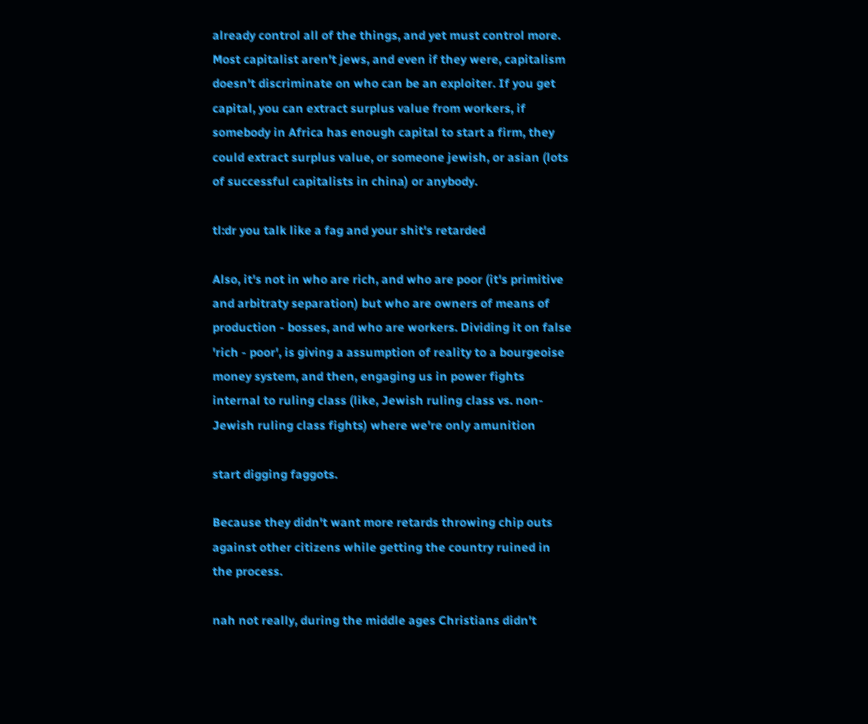already control all of the things, and yet must control more.
Most capitalist aren't jews, and even if they were, capitalism doesn't discriminate on who can be an exploiter. If you get capital, you can extract surplus value from workers, if somebody in Africa has enough capital to start a firm, they could extract surplus value, or someone jewish, or asian (lots of successful capitalists in china) or anybody.

tl:dr you talk like a fag and your shit's retarded

Also, it's not in who are rich, and who are poor (it's primitive and arbitraty separation) but who are owners of means of production - bosses, and who are workers. Dividing it on false 'rich - poor', is giving a assumption of reality to a bourgeoise money system, and then, engaging us in power fights internal to ruling class (like, Jewish ruling class vs. non-Jewish ruling class fights) where we're only amunition

start digging faggots.

Because they didn't want more retards throwing chip outs against other citizens while getting the country ruined in the process.

nah not really, during the middle ages Christians didn't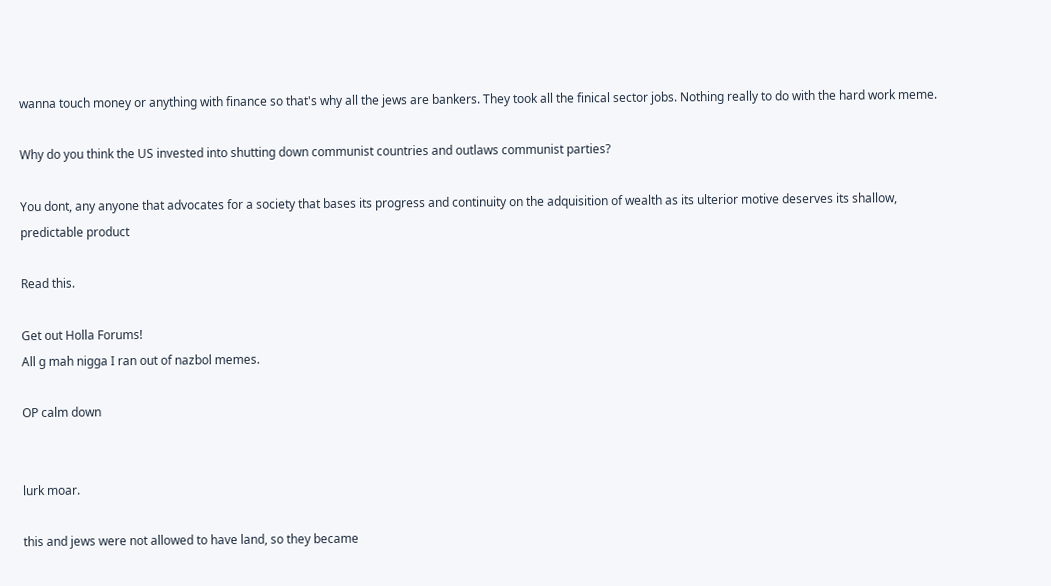wanna touch money or anything with finance so that's why all the jews are bankers. They took all the finical sector jobs. Nothing really to do with the hard work meme.

Why do you think the US invested into shutting down communist countries and outlaws communist parties?

You dont, any anyone that advocates for a society that bases its progress and continuity on the adquisition of wealth as its ulterior motive deserves its shallow, predictable product

Read this.

Get out Holla Forums!
All g mah nigga I ran out of nazbol memes.

OP calm down


lurk moar.

this and jews were not allowed to have land, so they became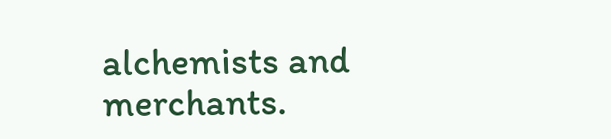alchemists and merchants.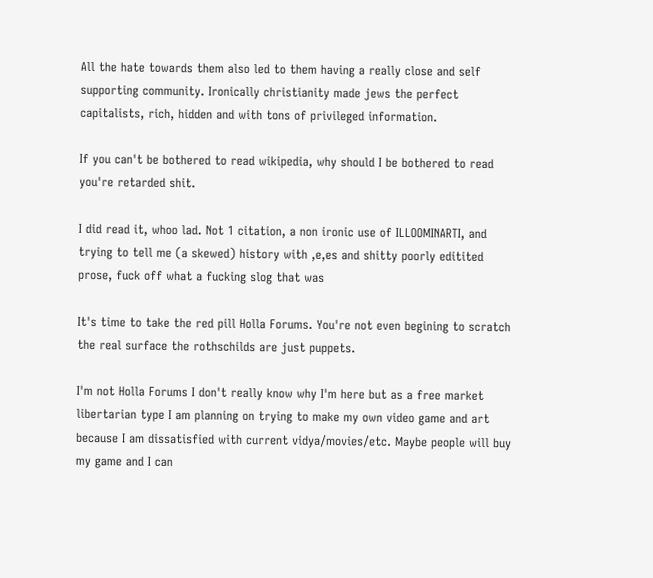All the hate towards them also led to them having a really close and self supporting community. Ironically christianity made jews the perfect capitalists, rich, hidden and with tons of privileged information.

If you can't be bothered to read wikipedia, why should I be bothered to read you're retarded shit.

I did read it, whoo lad. Not 1 citation, a non ironic use of ILLOOMINARTI, and trying to tell me (a skewed) history with ,e,es and shitty poorly editited prose, fuck off what a fucking slog that was

It's time to take the red pill Holla Forums. You're not even begining to scratch the real surface the rothschilds are just puppets.

I'm not Holla Forums I don't really know why I'm here but as a free market libertarian type I am planning on trying to make my own video game and art because I am dissatisfied with current vidya/movies/etc. Maybe people will buy my game and I can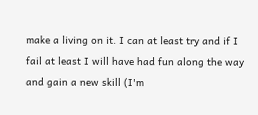make a living on it. I can at least try and if I fail at least I will have had fun along the way and gain a new skill (I'm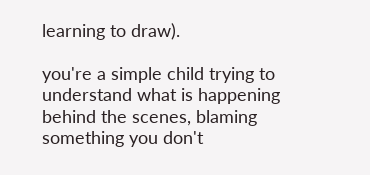learning to draw).

you're a simple child trying to understand what is happening behind the scenes, blaming something you don't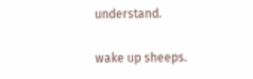understand.

wake up sheeps.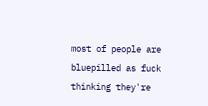most of people are bluepilled as fuck thinking they're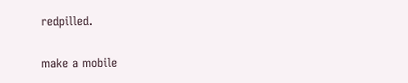redpilled.

make a mobile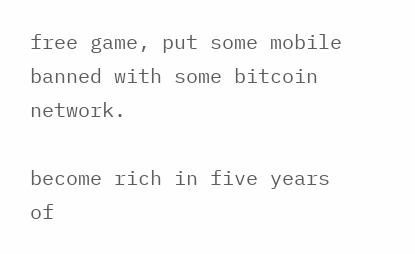free game, put some mobile banned with some bitcoin network.

become rich in five years of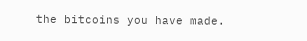the bitcoins you have made.